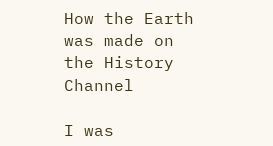How the Earth was made on the History Channel

I was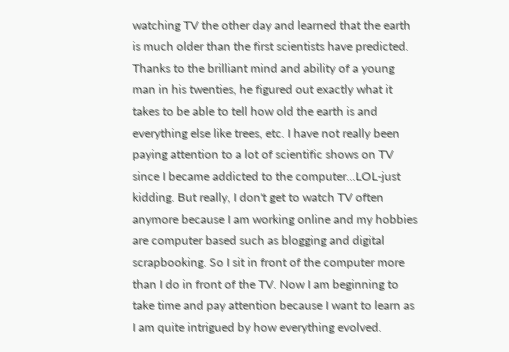watching TV the other day and learned that the earth is much older than the first scientists have predicted. Thanks to the brilliant mind and ability of a young man in his twenties, he figured out exactly what it takes to be able to tell how old the earth is and everything else like trees, etc. I have not really been paying attention to a lot of scientific shows on TV since I became addicted to the computer...LOL-just kidding. But really, I don't get to watch TV often anymore because I am working online and my hobbies are computer based such as blogging and digital scrapbooking. So I sit in front of the computer more than I do in front of the TV. Now I am beginning to take time and pay attention because I want to learn as I am quite intrigued by how everything evolved.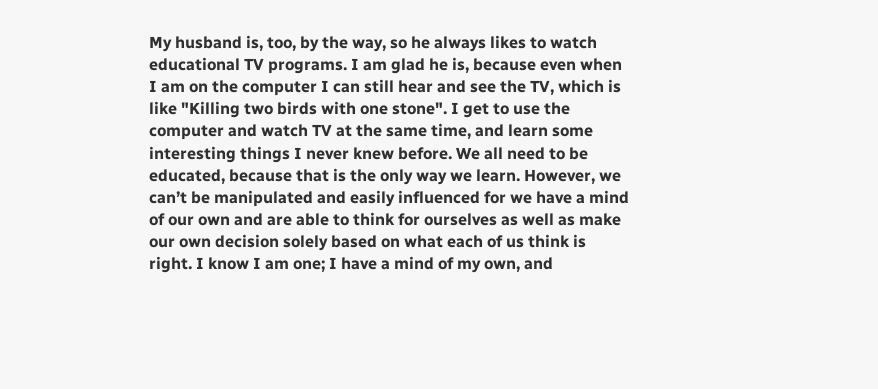My husband is, too, by the way, so he always likes to watch educational TV programs. I am glad he is, because even when I am on the computer I can still hear and see the TV, which is like "Killing two birds with one stone". I get to use the computer and watch TV at the same time, and learn some interesting things I never knew before. We all need to be educated, because that is the only way we learn. However, we can’t be manipulated and easily influenced for we have a mind of our own and are able to think for ourselves as well as make our own decision solely based on what each of us think is right. I know I am one; I have a mind of my own, and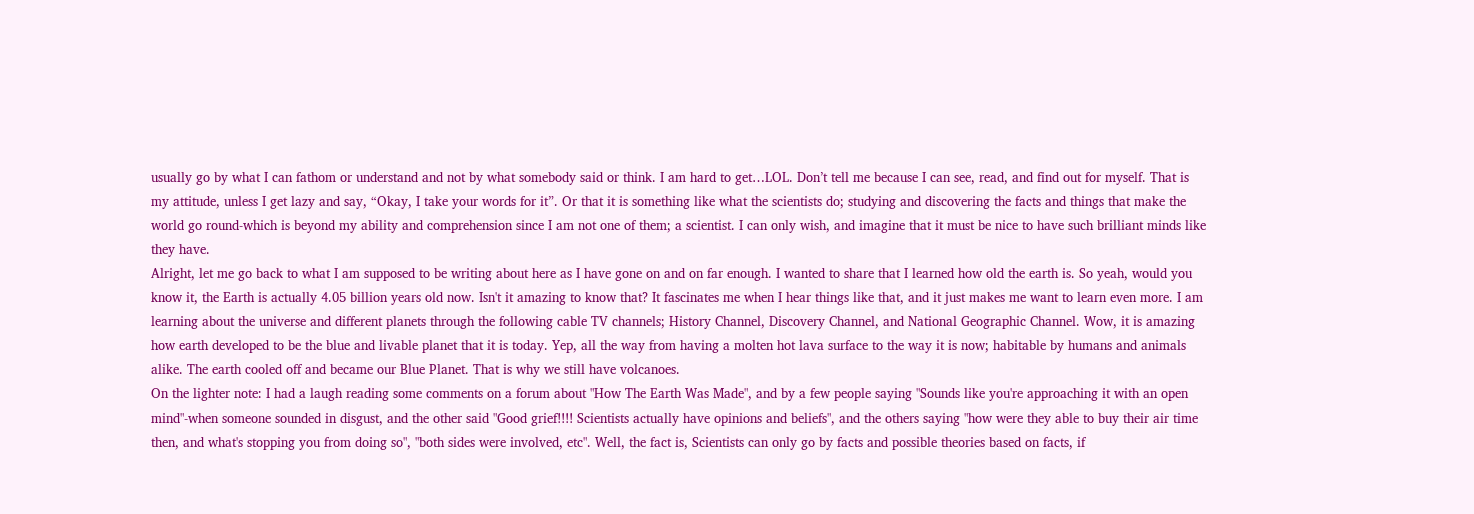usually go by what I can fathom or understand and not by what somebody said or think. I am hard to get…LOL. Don’t tell me because I can see, read, and find out for myself. That is my attitude, unless I get lazy and say, “Okay, I take your words for it”. Or that it is something like what the scientists do; studying and discovering the facts and things that make the world go round-which is beyond my ability and comprehension since I am not one of them; a scientist. I can only wish, and imagine that it must be nice to have such brilliant minds like they have.
Alright, let me go back to what I am supposed to be writing about here as I have gone on and on far enough. I wanted to share that I learned how old the earth is. So yeah, would you know it, the Earth is actually 4.05 billion years old now. Isn't it amazing to know that? It fascinates me when I hear things like that, and it just makes me want to learn even more. I am learning about the universe and different planets through the following cable TV channels; History Channel, Discovery Channel, and National Geographic Channel. Wow, it is amazing how earth developed to be the blue and livable planet that it is today. Yep, all the way from having a molten hot lava surface to the way it is now; habitable by humans and animals alike. The earth cooled off and became our Blue Planet. That is why we still have volcanoes.
On the lighter note: I had a laugh reading some comments on a forum about "How The Earth Was Made", and by a few people saying "Sounds like you're approaching it with an open mind"-when someone sounded in disgust, and the other said "Good grief!!!! Scientists actually have opinions and beliefs", and the others saying "how were they able to buy their air time then, and what's stopping you from doing so", "both sides were involved, etc". Well, the fact is, Scientists can only go by facts and possible theories based on facts, if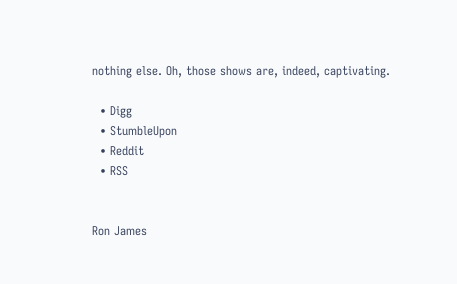nothing else. Oh, those shows are, indeed, captivating.

  • Digg
  • StumbleUpon
  • Reddit
  • RSS


Ron James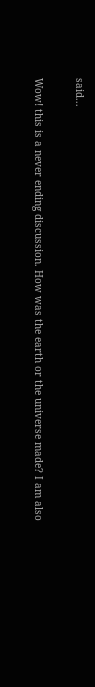said...

Wow! this is a never ending discussion. How was the earth or the universe made? I am also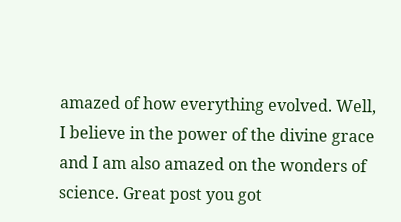amazed of how everything evolved. Well, I believe in the power of the divine grace and I am also amazed on the wonders of science. Great post you got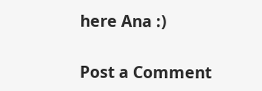here Ana :)

Post a Comment